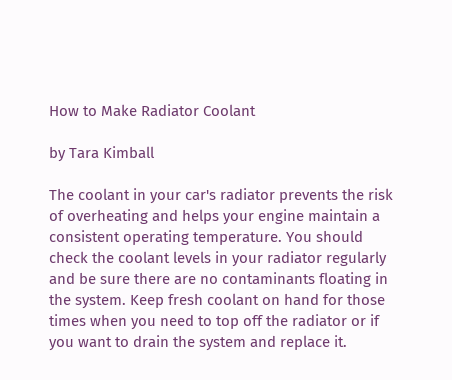How to Make Radiator Coolant

by Tara Kimball

The coolant in your car's radiator prevents the risk of overheating and helps your engine maintain a consistent operating temperature. You should check the coolant levels in your radiator regularly and be sure there are no contaminants floating in the system. Keep fresh coolant on hand for those times when you need to top off the radiator or if you want to drain the system and replace it.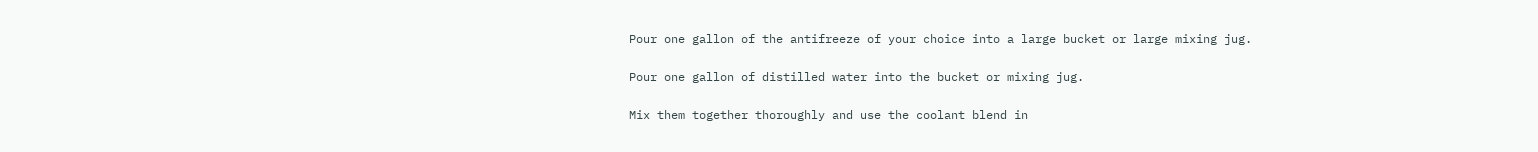Pour one gallon of the antifreeze of your choice into a large bucket or large mixing jug.

Pour one gallon of distilled water into the bucket or mixing jug.

Mix them together thoroughly and use the coolant blend in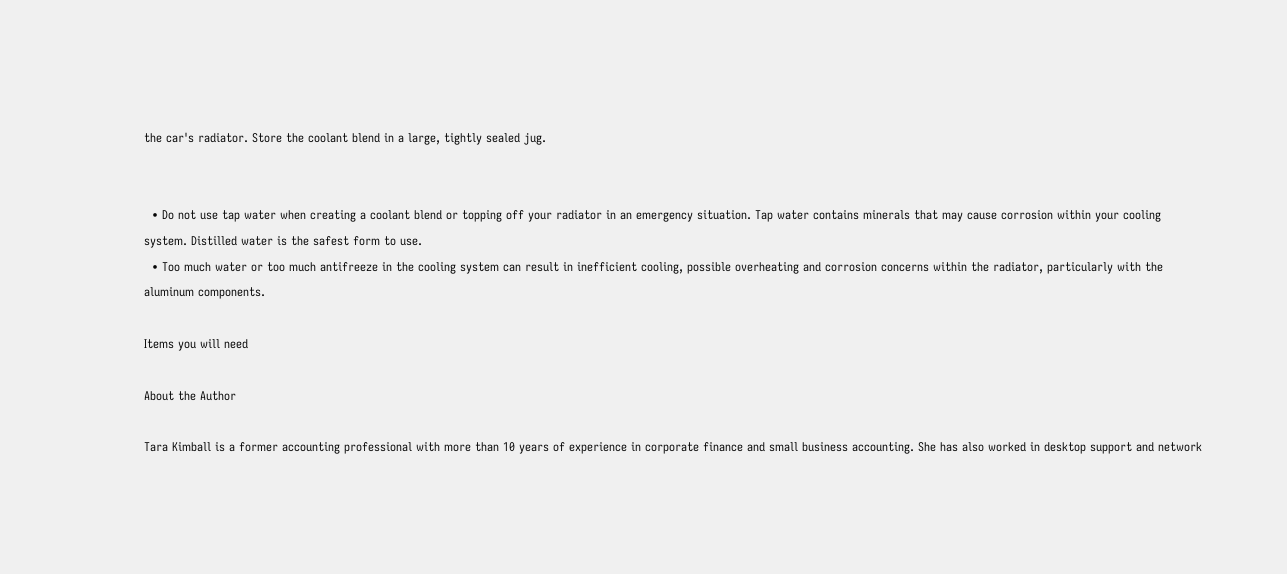the car's radiator. Store the coolant blend in a large, tightly sealed jug.


  • Do not use tap water when creating a coolant blend or topping off your radiator in an emergency situation. Tap water contains minerals that may cause corrosion within your cooling system. Distilled water is the safest form to use.
  • Too much water or too much antifreeze in the cooling system can result in inefficient cooling, possible overheating and corrosion concerns within the radiator, particularly with the aluminum components.

Items you will need

About the Author

Tara Kimball is a former accounting professional with more than 10 years of experience in corporate finance and small business accounting. She has also worked in desktop support and network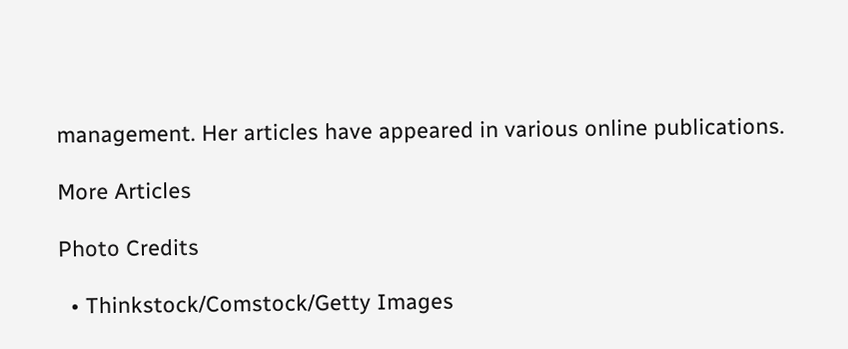management. Her articles have appeared in various online publications.

More Articles

Photo Credits

  • Thinkstock/Comstock/Getty Images